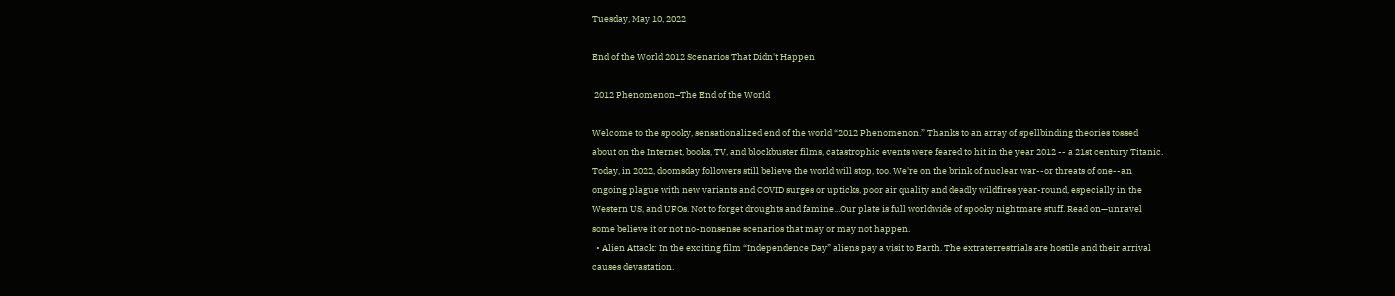Tuesday, May 10, 2022

End of the World 2012 Scenarios That Didn't Happen

 2012 Phenomenon–The End of the World

Welcome to the spooky, sensationalized end of the world “2012 Phenomenon.” Thanks to an array of spellbinding theories tossed about on the Internet, books, TV, and blockbuster films, catastrophic events were feared to hit in the year 2012 -- a 21st century Titanic.
Today, in 2022, doomsday followers still believe the world will stop, too. We're on the brink of nuclear war--or threats of one--an ongoing plague with new variants and COVID surges or upticks, poor air quality and deadly wildfires year-round, especially in the Western US, and UFOs. Not to forget droughts and famine...Our plate is full worldwide of spooky nightmare stuff. Read on—unravel some believe it or not no-nonsense scenarios that may or may not happen.
  • Alien Attack: In the exciting film “Independence Day” aliens pay a visit to Earth. The extraterrestrials are hostile and their arrival causes devastation.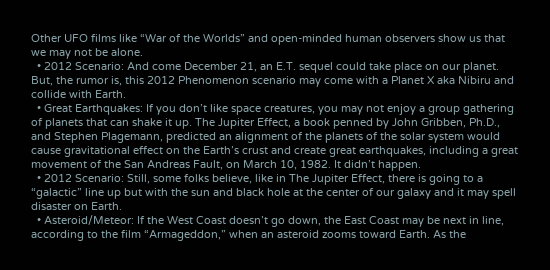Other UFO films like “War of the Worlds” and open-minded human observers show us that we may not be alone.
  • 2012 Scenario: And come December 21, an E.T. sequel could take place on our planet. But, the rumor is, this 2012 Phenomenon scenario may come with a Planet X aka Nibiru and collide with Earth.
  • Great Earthquakes: If you don’t like space creatures, you may not enjoy a group gathering of planets that can shake it up. The Jupiter Effect, a book penned by John Gribben, Ph.D., and Stephen Plagemann, predicted an alignment of the planets of the solar system would cause gravitational effect on the Earth’s crust and create great earthquakes, including a great movement of the San Andreas Fault, on March 10, 1982. It didn’t happen.
  • 2012 Scenario: Still, some folks believe, like in The Jupiter Effect, there is going to a “galactic” line up but with the sun and black hole at the center of our galaxy and it may spell disaster on Earth.
  • Asteroid/Meteor: If the West Coast doesn’t go down, the East Coast may be next in line, according to the film “Armageddon,” when an asteroid zooms toward Earth. As the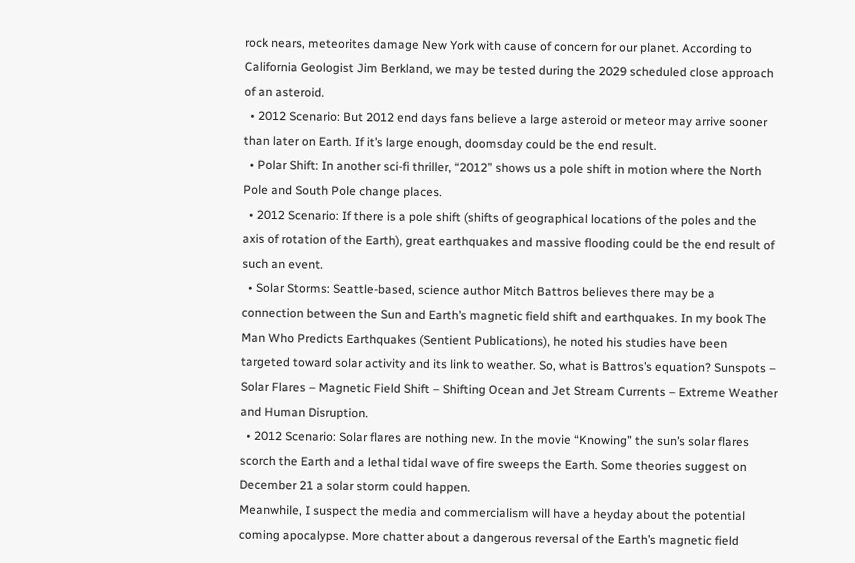rock nears, meteorites damage New York with cause of concern for our planet. According to California Geologist Jim Berkland, we may be tested during the 2029 scheduled close approach of an asteroid.
  • 2012 Scenario: But 2012 end days fans believe a large asteroid or meteor may arrive sooner than later on Earth. If it’s large enough, doomsday could be the end result.
  • Polar Shift: In another sci-fi thriller, “2012” shows us a pole shift in motion where the North Pole and South Pole change places.
  • 2012 Scenario: If there is a pole shift (shifts of geographical locations of the poles and the axis of rotation of the Earth), great earthquakes and massive flooding could be the end result of such an event.
  • Solar Storms: Seattle-based, science author Mitch Battros believes there may be a connection between the Sun and Earth’s magnetic field shift and earthquakes. In my book The Man Who Predicts Earthquakes (Sentient Publications), he noted his studies have been targeted toward solar activity and its link to weather. So, what is Battros’s equation? Sunspots – Solar Flares – Magnetic Field Shift – Shifting Ocean and Jet Stream Currents – Extreme Weather and Human Disruption.
  • 2012 Scenario: Solar flares are nothing new. In the movie “Knowing” the sun’s solar flares scorch the Earth and a lethal tidal wave of fire sweeps the Earth. Some theories suggest on December 21 a solar storm could happen.
Meanwhile, I suspect the media and commercialism will have a heyday about the potential coming apocalypse. More chatter about a dangerous reversal of the Earth’s magnetic field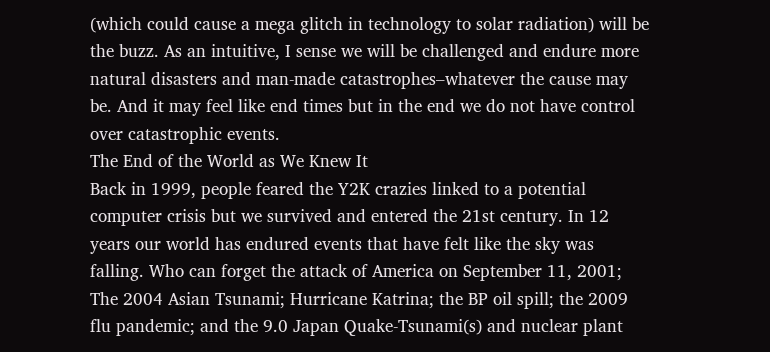(which could cause a mega glitch in technology to solar radiation) will be the buzz. As an intuitive, I sense we will be challenged and endure more natural disasters and man-made catastrophes–whatever the cause may be. And it may feel like end times but in the end we do not have control over catastrophic events.
The End of the World as We Knew It
Back in 1999, people feared the Y2K crazies linked to a potential computer crisis but we survived and entered the 21st century. In 12 years our world has endured events that have felt like the sky was falling. Who can forget the attack of America on September 11, 2001; The 2004 Asian Tsunami; Hurricane Katrina; the BP oil spill; the 2009 flu pandemic; and the 9.0 Japan Quake-Tsunami(s) and nuclear plant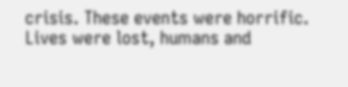crisis. These events were horrific. Lives were lost, humans and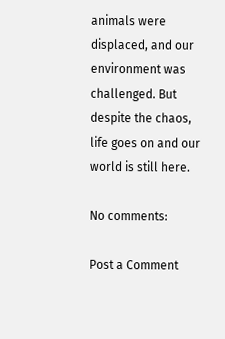animals were displaced, and our environment was challenged. But despite the chaos, life goes on and our world is still here.

No comments:

Post a Comment